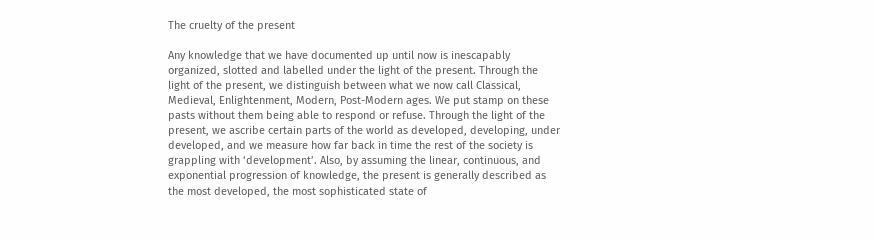The cruelty of the present

Any knowledge that we have documented up until now is inescapably organized, slotted and labelled under the light of the present. Through the light of the present, we distinguish between what we now call Classical, Medieval, Enlightenment, Modern, Post-Modern ages. We put stamp on these pasts without them being able to respond or refuse. Through the light of the present, we ascribe certain parts of the world as developed, developing, under developed, and we measure how far back in time the rest of the society is grappling with ‘development’. Also, by assuming the linear, continuous, and exponential progression of knowledge, the present is generally described as the most developed, the most sophisticated state of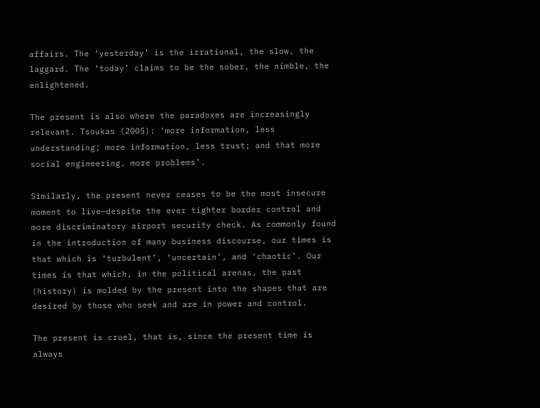affairs. The ‘yesterday’ is the irrational, the slow, the laggard. The ‘today’ claims to be the sober, the nimble, the enlightened.

The present is also where the paradoxes are increasingly relevant. Tsoukas (2005): ‘more information, less understanding; more information, less trust; and that more social engineering, more problems’.

Similarly, the present never ceases to be the most insecure moment to live—despite the ever tighter border control and more discriminatory airport security check. As commonly found in the introduction of many business discourse, our times is that which is ‘turbulent’, ‘uncertain’, and ‘chaotic’. Our times is that which, in the political arenas, the past (history) is molded by the present into the shapes that are desired by those who seek and are in power and control.

The present is cruel, that is, since the present time is always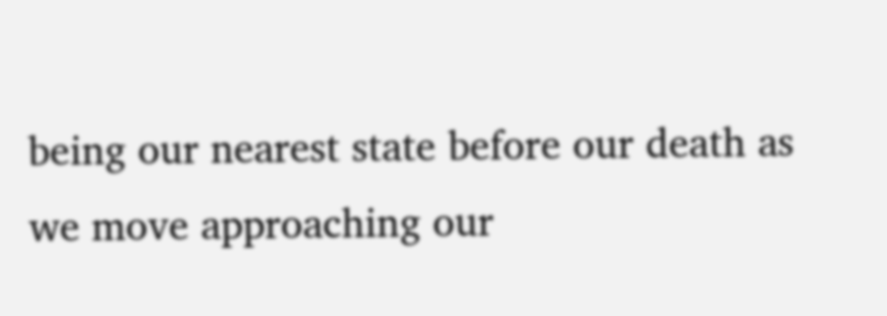being our nearest state before our death as we move approaching our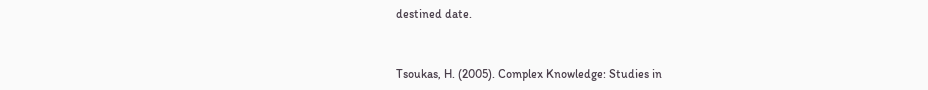destined date.


Tsoukas, H. (2005). Complex Knowledge: Studies in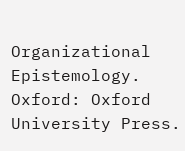Organizational Epistemology. Oxford: Oxford University Press.